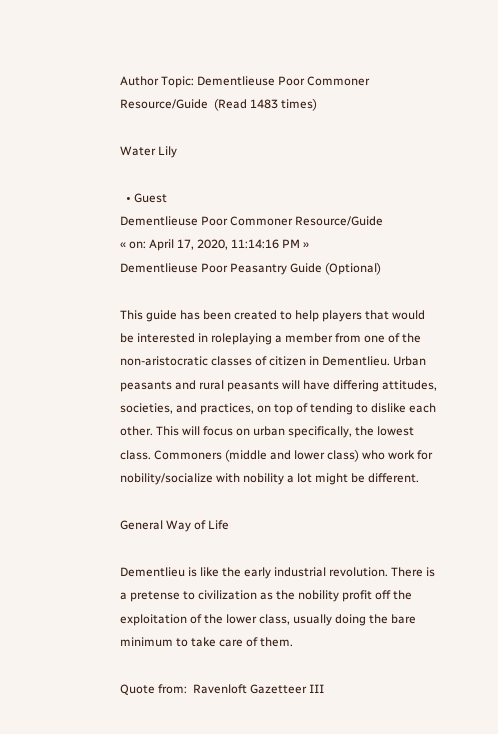Author Topic: Dementlieuse Poor Commoner Resource/Guide  (Read 1483 times)

Water Lily

  • Guest
Dementlieuse Poor Commoner Resource/Guide
« on: April 17, 2020, 11:14:16 PM »
Dementlieuse Poor Peasantry Guide (Optional)

This guide has been created to help players that would be interested in roleplaying a member from one of the non-aristocratic classes of citizen in Dementlieu. Urban peasants and rural peasants will have differing attitudes, societies, and practices, on top of tending to dislike each other. This will focus on urban specifically, the lowest class. Commoners (middle and lower class) who work for nobility/socialize with nobility a lot might be different.

General Way of Life

Dementlieu is like the early industrial revolution. There is a pretense to civilization as the nobility profit off the exploitation of the lower class, usually doing the bare minimum to take care of them.

Quote from:  Ravenloft Gazetteer III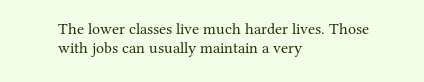The lower classes live much harder lives. Those with jobs can usually maintain a very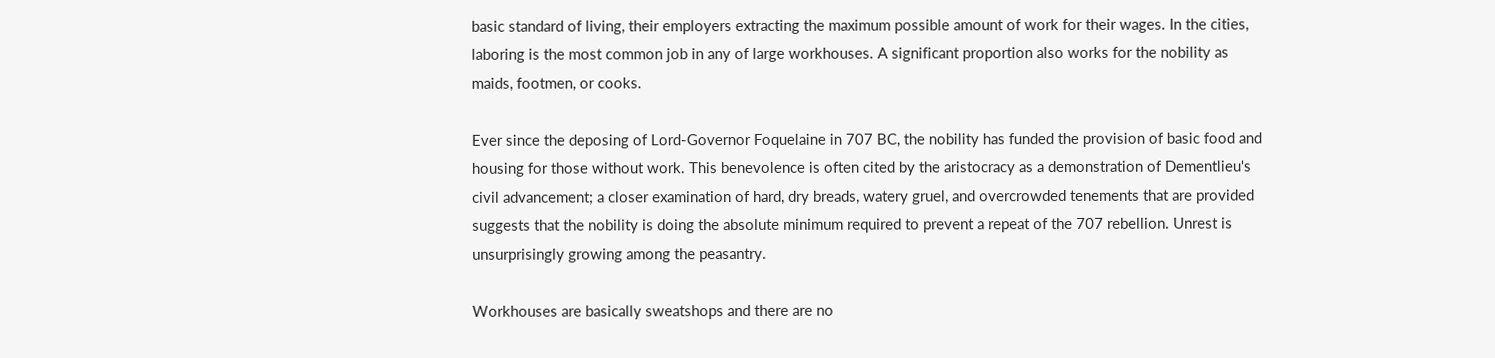basic standard of living, their employers extracting the maximum possible amount of work for their wages. In the cities, laboring is the most common job in any of large workhouses. A significant proportion also works for the nobility as maids, footmen, or cooks.

Ever since the deposing of Lord-Governor Foquelaine in 707 BC, the nobility has funded the provision of basic food and housing for those without work. This benevolence is often cited by the aristocracy as a demonstration of Dementlieu's civil advancement; a closer examination of hard, dry breads, watery gruel, and overcrowded tenements that are provided suggests that the nobility is doing the absolute minimum required to prevent a repeat of the 707 rebellion. Unrest is unsurprisingly growing among the peasantry.

Workhouses are basically sweatshops and there are no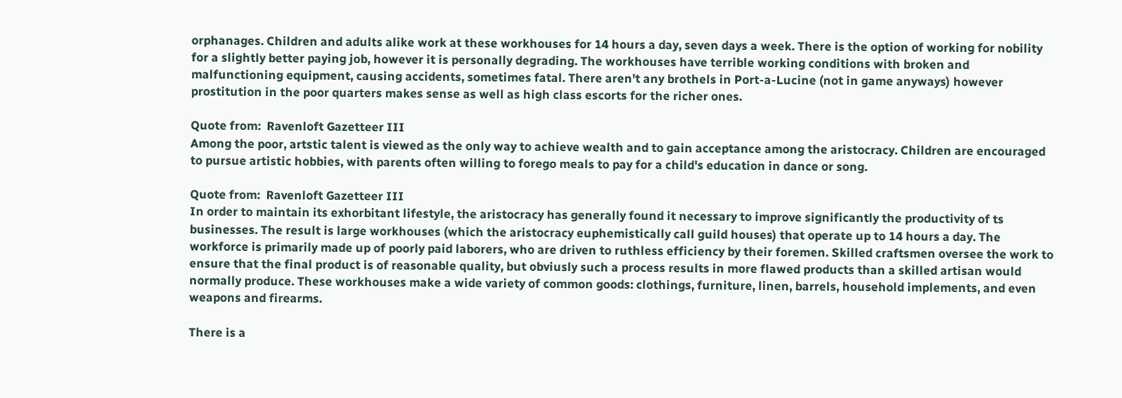orphanages. Children and adults alike work at these workhouses for 14 hours a day, seven days a week. There is the option of working for nobility for a slightly better paying job, however it is personally degrading. The workhouses have terrible working conditions with broken and malfunctioning equipment, causing accidents, sometimes fatal. There aren't any brothels in Port-a-Lucine (not in game anyways) however prostitution in the poor quarters makes sense as well as high class escorts for the richer ones.

Quote from:  Ravenloft Gazetteer III
Among the poor, artstic talent is viewed as the only way to achieve wealth and to gain acceptance among the aristocracy. Children are encouraged to pursue artistic hobbies, with parents often willing to forego meals to pay for a child's education in dance or song.

Quote from:  Ravenloft Gazetteer III
In order to maintain its exhorbitant lifestyle, the aristocracy has generally found it necessary to improve significantly the productivity of ts businesses. The result is large workhouses (which the aristocracy euphemistically call guild houses) that operate up to 14 hours a day. The workforce is primarily made up of poorly paid laborers, who are driven to ruthless efficiency by their foremen. Skilled craftsmen oversee the work to ensure that the final product is of reasonable quality, but obviusly such a process results in more flawed products than a skilled artisan would normally produce. These workhouses make a wide variety of common goods: clothings, furniture, linen, barrels, household implements, and even weapons and firearms.

There is a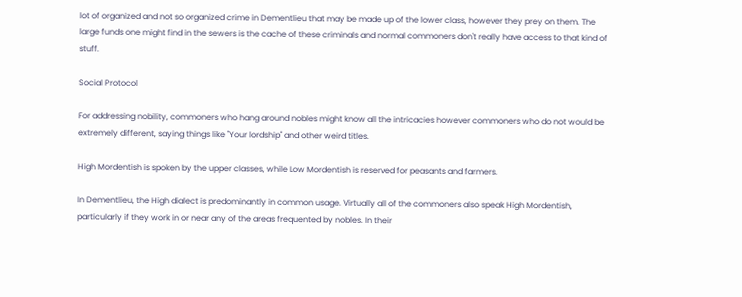lot of organized and not so organized crime in Dementlieu that may be made up of the lower class, however they prey on them. The large funds one might find in the sewers is the cache of these criminals and normal commoners don't really have access to that kind of stuff.

Social Protocol

For addressing nobility, commoners who hang around nobles might know all the intricacies however commoners who do not would be extremely different, saying things like "Your lordship" and other weird titles.

High Mordentish is spoken by the upper classes, while Low Mordentish is reserved for peasants and farmers.

In Dementlieu, the High dialect is predominantly in common usage. Virtually all of the commoners also speak High Mordentish, particularly if they work in or near any of the areas frequented by nobles. In their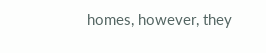homes, however, they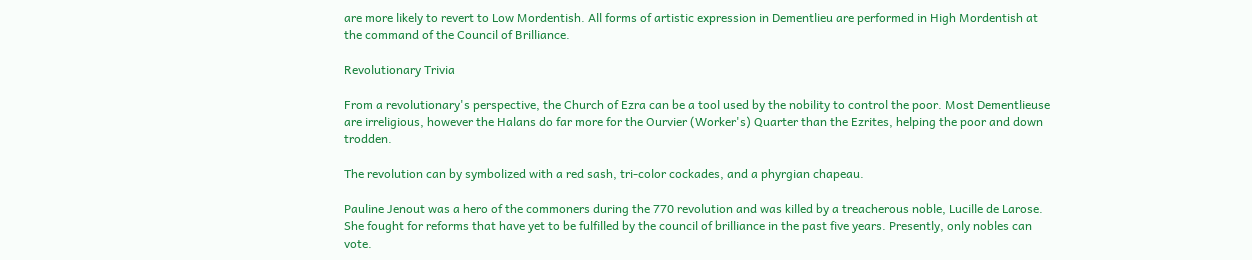are more likely to revert to Low Mordentish. All forms of artistic expression in Dementlieu are performed in High Mordentish at the command of the Council of Brilliance.

Revolutionary Trivia

From a revolutionary's perspective, the Church of Ezra can be a tool used by the nobility to control the poor. Most Dementlieuse are irreligious, however the Halans do far more for the Ourvier (Worker's) Quarter than the Ezrites, helping the poor and down trodden.

The revolution can by symbolized with a red sash, tri-color cockades, and a phyrgian chapeau.

Pauline Jenout was a hero of the commoners during the 770 revolution and was killed by a treacherous noble, Lucille de Larose. She fought for reforms that have yet to be fulfilled by the council of brilliance in the past five years. Presently, only nobles can vote.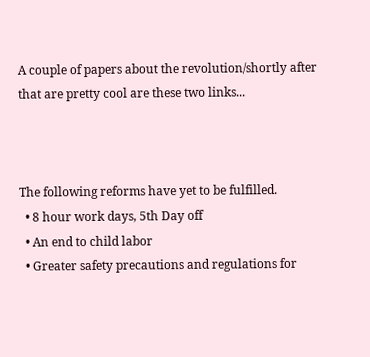A couple of papers about the revolution/shortly after that are pretty cool are these two links...



The following reforms have yet to be fulfilled.
  • 8 hour work days, 5th Day off
  • An end to child labor
  • Greater safety precautions and regulations for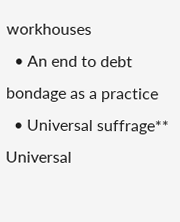workhouses
  • An end to debt bondage as a practice
  • Universal suffrage**
Universal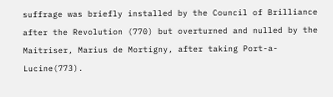suffrage was briefly installed by the Council of Brilliance after the Revolution (770) but overturned and nulled by the Maitriser, Marius de Mortigny, after taking Port-a-Lucine(773).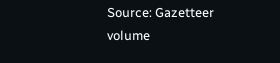Source: Gazetteer volume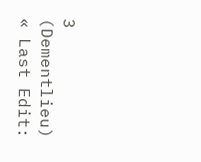3 (Dementlieu)
« Last Edit: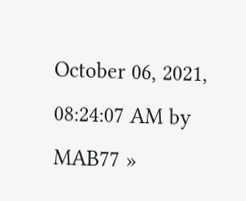October 06, 2021, 08:24:07 AM by MAB77 »